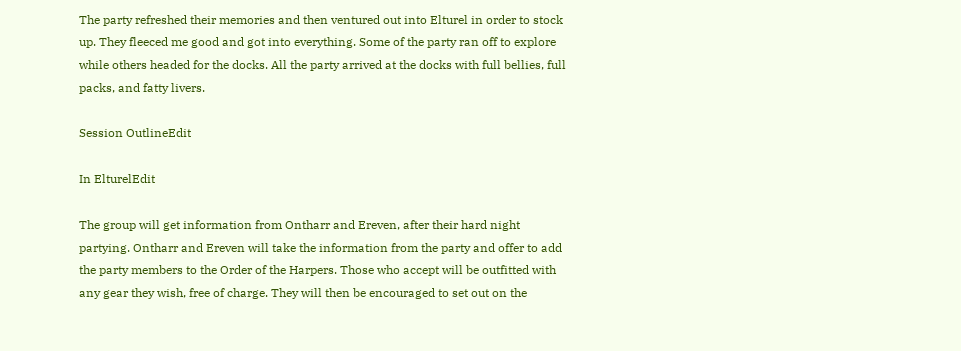The party refreshed their memories and then ventured out into Elturel in order to stock up. They fleeced me good and got into everything. Some of the party ran off to explore while others headed for the docks. All the party arrived at the docks with full bellies, full packs, and fatty livers.

Session OutlineEdit

In ElturelEdit

The group will get information from Ontharr and Ereven, after their hard night partying. Ontharr and Ereven will take the information from the party and offer to add the party members to the Order of the Harpers. Those who accept will be outfitted with any gear they wish, free of charge. They will then be encouraged to set out on the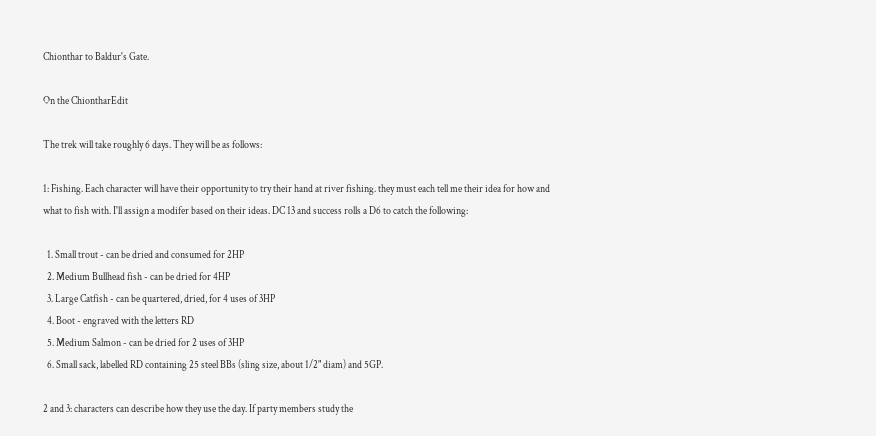Chionthar to Baldur's Gate.

On the ChiontharEdit

The trek will take roughly 6 days. They will be as follows:

1: Fishing. Each character will have their opportunity to try their hand at river fishing. they must each tell me their idea for how and what to fish with. I'll assign a modifer based on their ideas. DC 13 and success rolls a D6 to catch the following:

  1. Small trout - can be dried and consumed for 2HP
  2. Medium Bullhead fish - can be dried for 4HP
  3. Large Catfish - can be quartered, dried, for 4 uses of 3HP
  4. Boot - engraved with the letters RD
  5. Medium Salmon - can be dried for 2 uses of 3HP
  6. Small sack, labelled RD containing 25 steel BBs (sling size, about 1/2" diam) and 5GP.

2 and 3: characters can describe how they use the day. If party members study the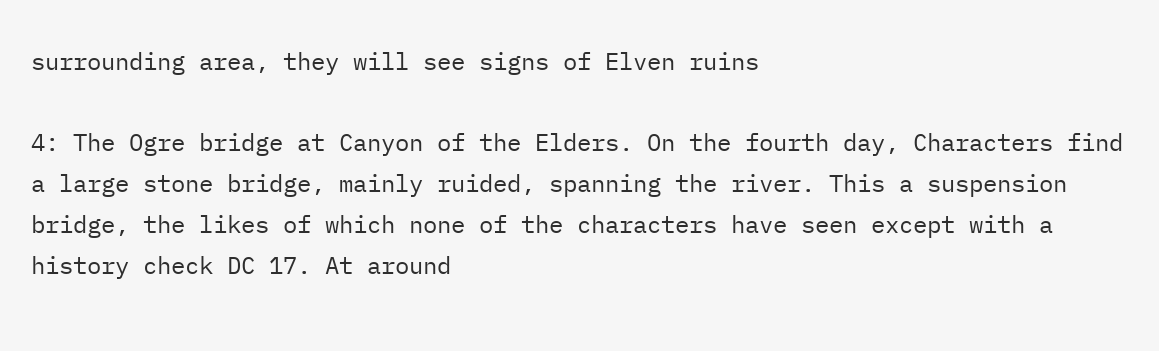surrounding area, they will see signs of Elven ruins

4: The Ogre bridge at Canyon of the Elders. On the fourth day, Characters find a large stone bridge, mainly ruided, spanning the river. This a suspension bridge, the likes of which none of the characters have seen except with a history check DC 17. At around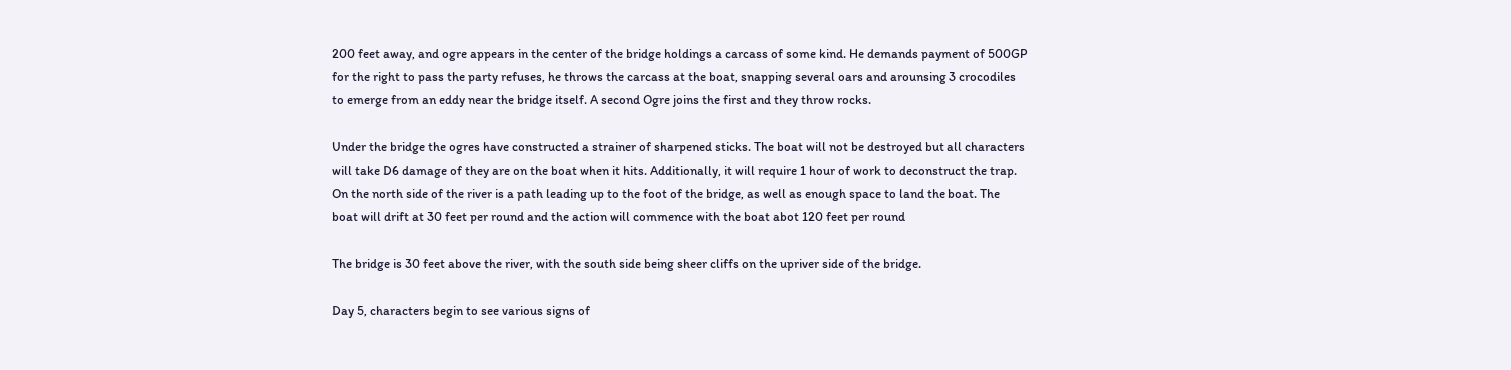200 feet away, and ogre appears in the center of the bridge holdings a carcass of some kind. He demands payment of 500GP for the right to pass the party refuses, he throws the carcass at the boat, snapping several oars and arounsing 3 crocodiles to emerge from an eddy near the bridge itself. A second Ogre joins the first and they throw rocks.

Under the bridge the ogres have constructed a strainer of sharpened sticks. The boat will not be destroyed but all characters will take D6 damage of they are on the boat when it hits. Additionally, it will require 1 hour of work to deconstruct the trap. On the north side of the river is a path leading up to the foot of the bridge, as well as enough space to land the boat. The boat will drift at 30 feet per round and the action will commence with the boat abot 120 feet per round

The bridge is 30 feet above the river, with the south side being sheer cliffs on the upriver side of the bridge.

Day 5, characters begin to see various signs of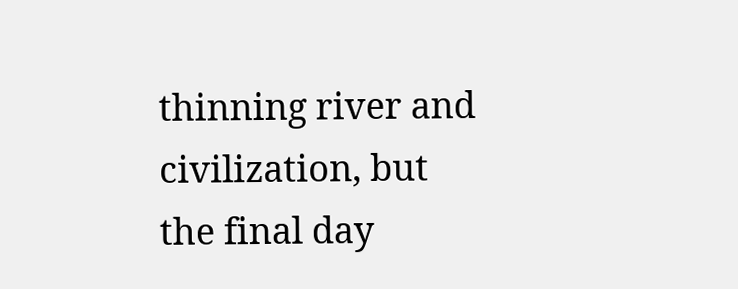thinning river and civilization, but the final day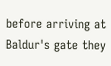before arriving at Baldur's gate they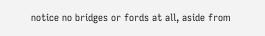notice no bridges or fords at all, aside from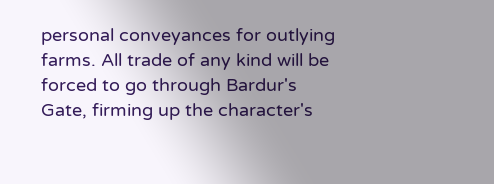personal conveyances for outlying farms. All trade of any kind will be forced to go through Bardur's Gate, firming up the character's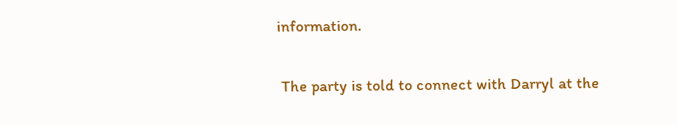information.

 The party is told to connect with Darryl at the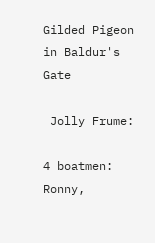Gilded Pigeon in Baldur's Gate

 Jolly Frume:

4 boatmen: Ronny,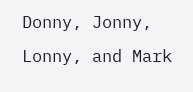Donny, Jonny, Lonny, and Mark